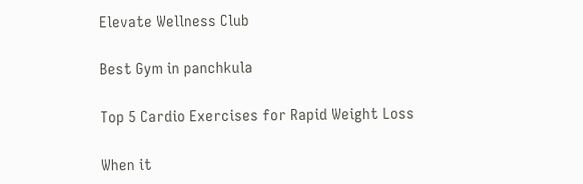Elevate Wellness Club

Best Gym in panchkula

Top 5 Cardio Exercises for Rapid Weight Loss

When it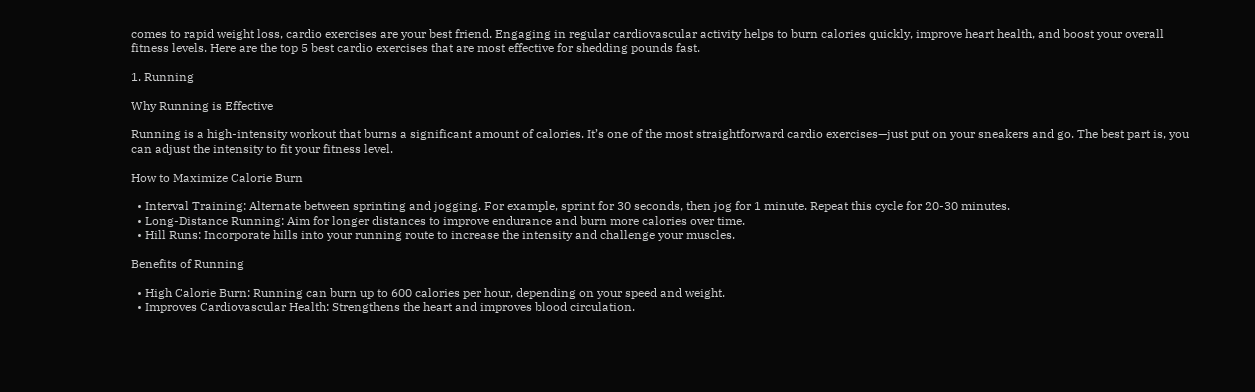comes to rapid weight loss, cardio exercises are your best friend. Engaging in regular cardiovascular activity helps to burn calories quickly, improve heart health, and boost your overall fitness levels. Here are the top 5 best cardio exercises that are most effective for shedding pounds fast.

1. Running

Why Running is Effective

Running is a high-intensity workout that burns a significant amount of calories. It’s one of the most straightforward cardio exercises—just put on your sneakers and go. The best part is, you can adjust the intensity to fit your fitness level.

How to Maximize Calorie Burn

  • Interval Training: Alternate between sprinting and jogging. For example, sprint for 30 seconds, then jog for 1 minute. Repeat this cycle for 20-30 minutes.
  • Long-Distance Running: Aim for longer distances to improve endurance and burn more calories over time.
  • Hill Runs: Incorporate hills into your running route to increase the intensity and challenge your muscles.

Benefits of Running

  • High Calorie Burn: Running can burn up to 600 calories per hour, depending on your speed and weight.
  • Improves Cardiovascular Health: Strengthens the heart and improves blood circulation.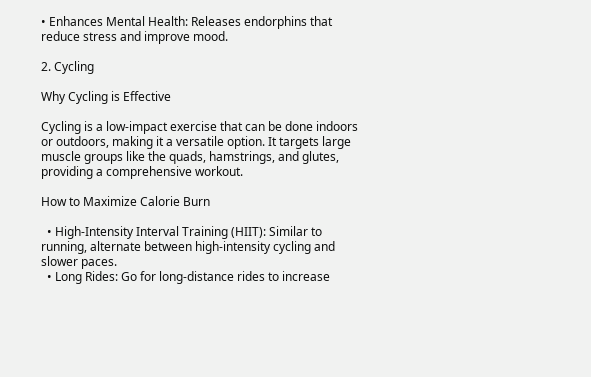• Enhances Mental Health: Releases endorphins that reduce stress and improve mood.

2. Cycling

Why Cycling is Effective

Cycling is a low-impact exercise that can be done indoors or outdoors, making it a versatile option. It targets large muscle groups like the quads, hamstrings, and glutes, providing a comprehensive workout.

How to Maximize Calorie Burn

  • High-Intensity Interval Training (HIIT): Similar to running, alternate between high-intensity cycling and slower paces.
  • Long Rides: Go for long-distance rides to increase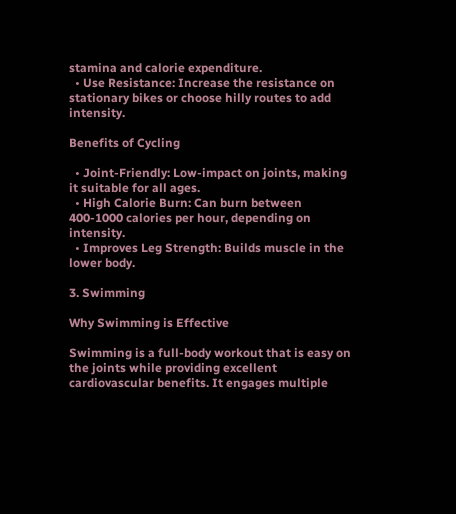stamina and calorie expenditure.
  • Use Resistance: Increase the resistance on stationary bikes or choose hilly routes to add intensity.

Benefits of Cycling

  • Joint-Friendly: Low-impact on joints, making it suitable for all ages.
  • High Calorie Burn: Can burn between 400-1000 calories per hour, depending on intensity.
  • Improves Leg Strength: Builds muscle in the lower body.

3. Swimming

Why Swimming is Effective

Swimming is a full-body workout that is easy on the joints while providing excellent cardiovascular benefits. It engages multiple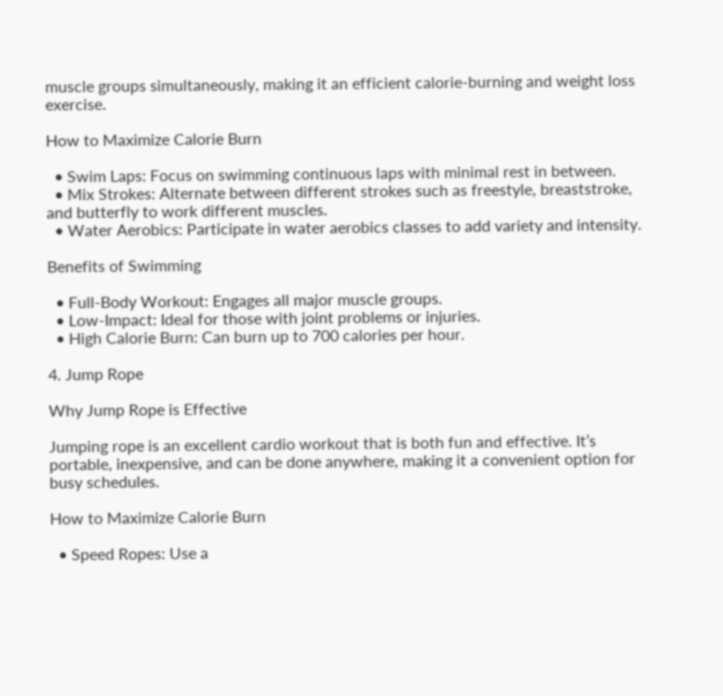muscle groups simultaneously, making it an efficient calorie-burning and weight loss exercise.

How to Maximize Calorie Burn

  • Swim Laps: Focus on swimming continuous laps with minimal rest in between.
  • Mix Strokes: Alternate between different strokes such as freestyle, breaststroke, and butterfly to work different muscles.
  • Water Aerobics: Participate in water aerobics classes to add variety and intensity.

Benefits of Swimming

  • Full-Body Workout: Engages all major muscle groups.
  • Low-Impact: Ideal for those with joint problems or injuries.
  • High Calorie Burn: Can burn up to 700 calories per hour.

4. Jump Rope

Why Jump Rope is Effective

Jumping rope is an excellent cardio workout that is both fun and effective. It’s portable, inexpensive, and can be done anywhere, making it a convenient option for busy schedules.

How to Maximize Calorie Burn

  • Speed Ropes: Use a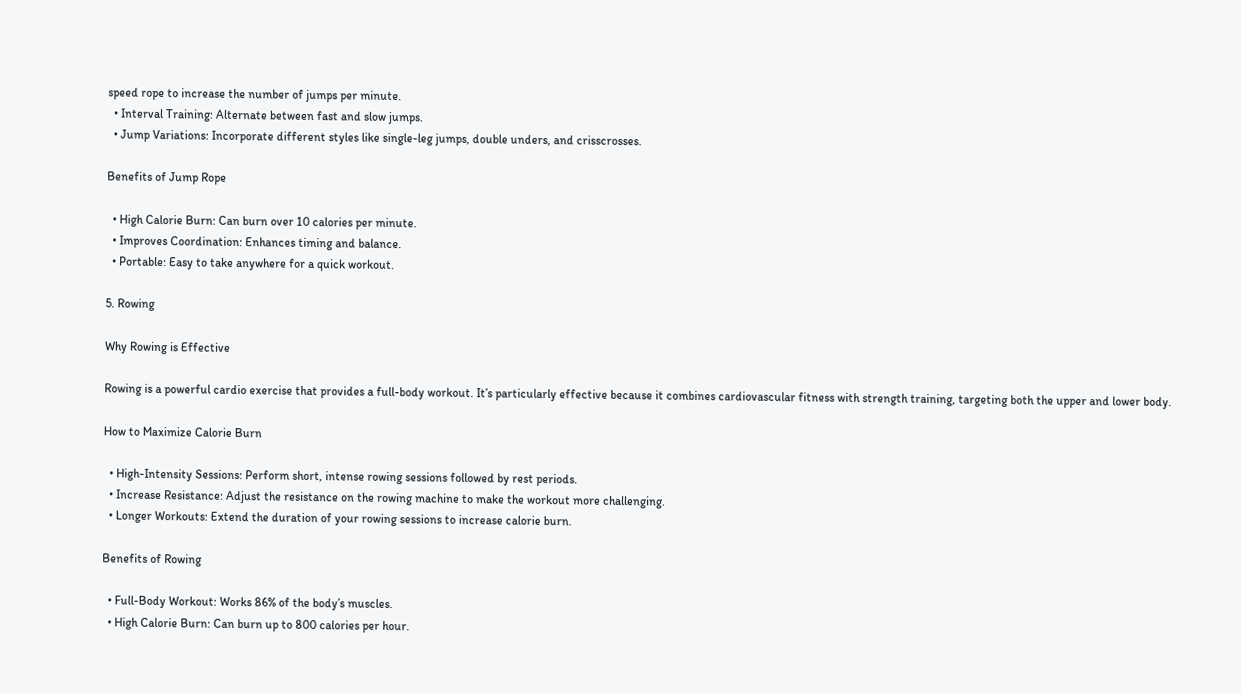speed rope to increase the number of jumps per minute.
  • Interval Training: Alternate between fast and slow jumps.
  • Jump Variations: Incorporate different styles like single-leg jumps, double unders, and crisscrosses.

Benefits of Jump Rope

  • High Calorie Burn: Can burn over 10 calories per minute.
  • Improves Coordination: Enhances timing and balance.
  • Portable: Easy to take anywhere for a quick workout.

5. Rowing

Why Rowing is Effective

Rowing is a powerful cardio exercise that provides a full-body workout. It’s particularly effective because it combines cardiovascular fitness with strength training, targeting both the upper and lower body.

How to Maximize Calorie Burn

  • High-Intensity Sessions: Perform short, intense rowing sessions followed by rest periods.
  • Increase Resistance: Adjust the resistance on the rowing machine to make the workout more challenging.
  • Longer Workouts: Extend the duration of your rowing sessions to increase calorie burn.

Benefits of Rowing

  • Full-Body Workout: Works 86% of the body’s muscles.
  • High Calorie Burn: Can burn up to 800 calories per hour.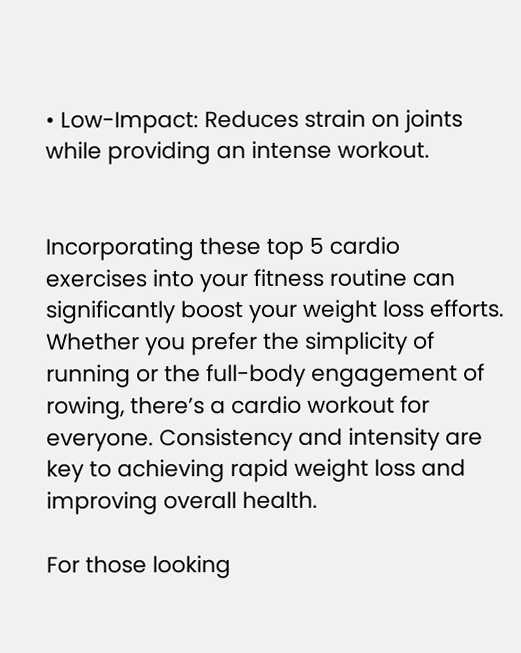• Low-Impact: Reduces strain on joints while providing an intense workout.


Incorporating these top 5 cardio exercises into your fitness routine can significantly boost your weight loss efforts. Whether you prefer the simplicity of running or the full-body engagement of rowing, there’s a cardio workout for everyone. Consistency and intensity are key to achieving rapid weight loss and improving overall health.

For those looking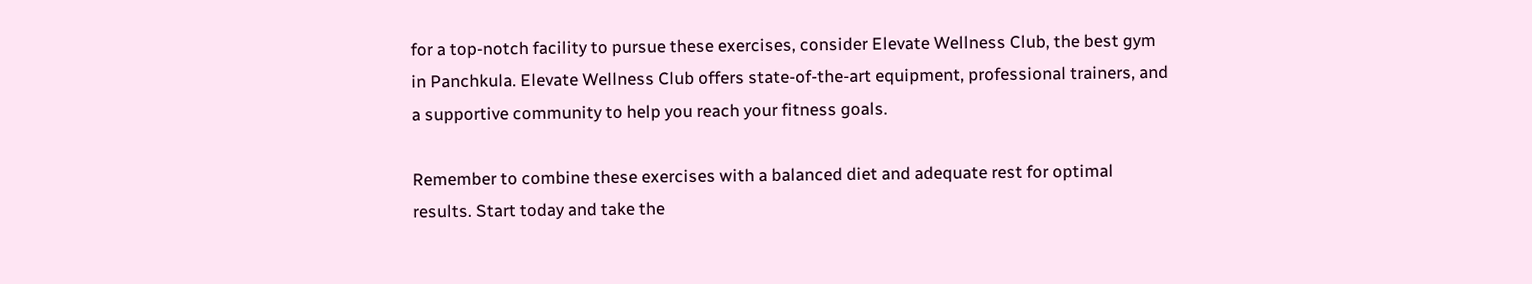for a top-notch facility to pursue these exercises, consider Elevate Wellness Club, the best gym in Panchkula. Elevate Wellness Club offers state-of-the-art equipment, professional trainers, and a supportive community to help you reach your fitness goals.

Remember to combine these exercises with a balanced diet and adequate rest for optimal results. Start today and take the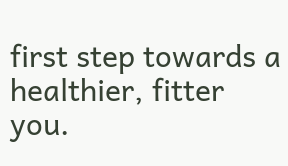first step towards a healthier, fitter you.